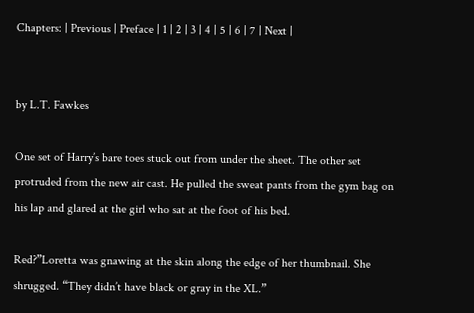Chapters: | Previous | Preface | 1 | 2 | 3 | 4 | 5 | 6 | 7 | Next |


by L.T. Fawkes

One set of Harry’s bare toes stuck out from under the sheet. The other set protruded from the new air cast. He pulled the sweat pants from the gym bag on his lap and glared at the girl who sat at the foot of his bed.

Red?”Loretta was gnawing at the skin along the edge of her thumbnail. She shrugged. “They didn’t have black or gray in the XL.”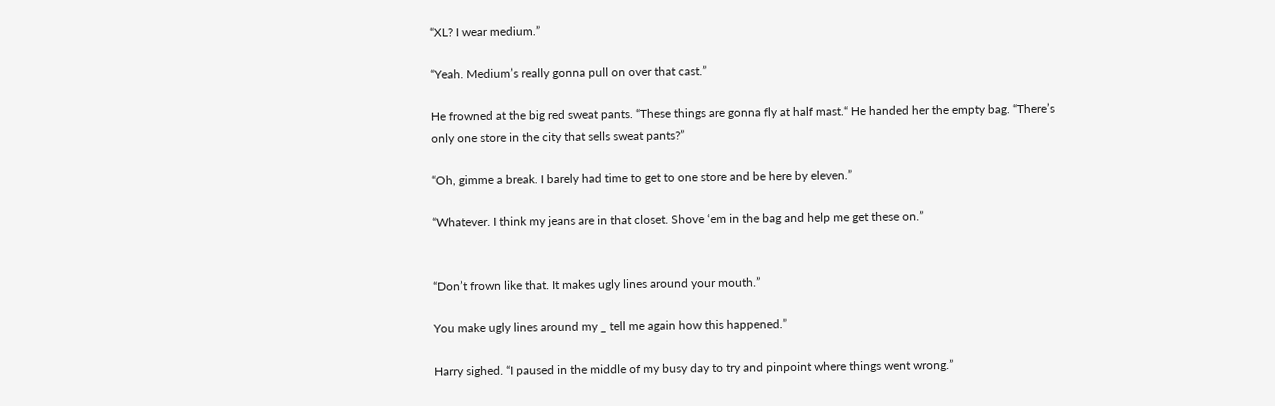“XL? I wear medium.”

“Yeah. Medium’s really gonna pull on over that cast.”

He frowned at the big red sweat pants. “These things are gonna fly at half mast.“ He handed her the empty bag. “There’s only one store in the city that sells sweat pants?”

“Oh, gimme a break. I barely had time to get to one store and be here by eleven.”

“Whatever. I think my jeans are in that closet. Shove ‘em in the bag and help me get these on.”


“Don’t frown like that. It makes ugly lines around your mouth.”

You make ugly lines around my _ tell me again how this happened.”

Harry sighed. “I paused in the middle of my busy day to try and pinpoint where things went wrong.”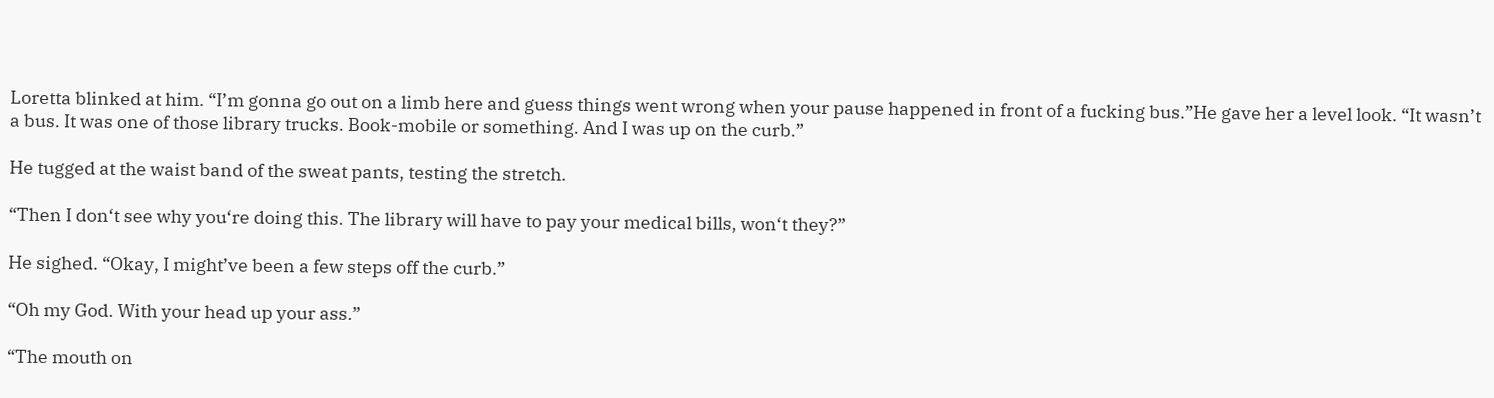Loretta blinked at him. “I’m gonna go out on a limb here and guess things went wrong when your pause happened in front of a fucking bus.”He gave her a level look. “It wasn’t a bus. It was one of those library trucks. Book-mobile or something. And I was up on the curb.”

He tugged at the waist band of the sweat pants, testing the stretch.

“Then I don‘t see why you‘re doing this. The library will have to pay your medical bills, won‘t they?”

He sighed. “Okay, I might’ve been a few steps off the curb.”

“Oh my God. With your head up your ass.”

“The mouth on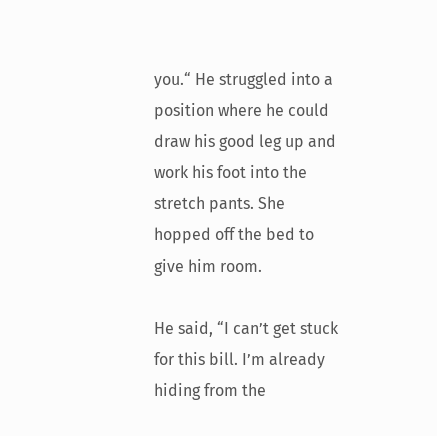you.“ He struggled into a position where he could draw his good leg up and work his foot into the stretch pants. She hopped off the bed to give him room.

He said, “I can’t get stuck for this bill. I’m already hiding from the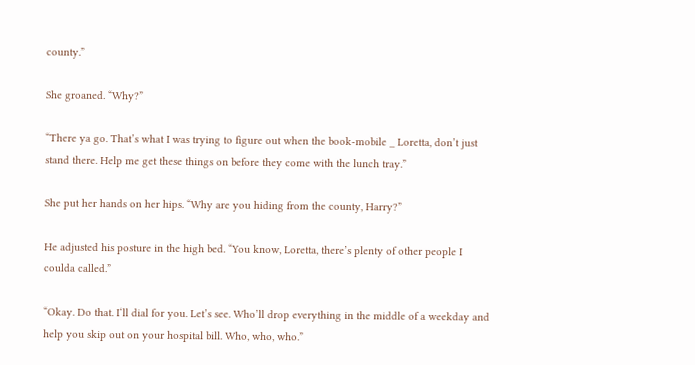county.”

She groaned. “Why?”

“There ya go. That’s what I was trying to figure out when the book-mobile _ Loretta, don’t just stand there. Help me get these things on before they come with the lunch tray.”

She put her hands on her hips. “Why are you hiding from the county, Harry?”

He adjusted his posture in the high bed. “You know, Loretta, there’s plenty of other people I coulda called.”

“Okay. Do that. I‘ll dial for you. Let’s see. Who’ll drop everything in the middle of a weekday and help you skip out on your hospital bill. Who, who, who.”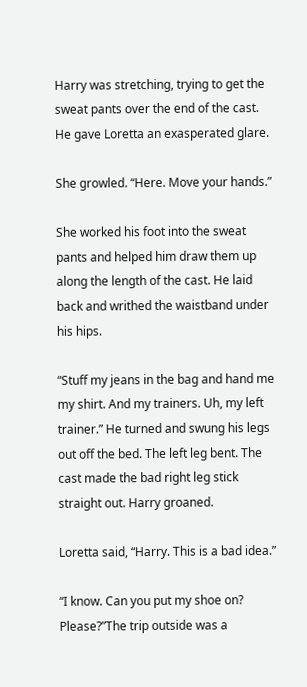Harry was stretching, trying to get the sweat pants over the end of the cast. He gave Loretta an exasperated glare.

She growled. “Here. Move your hands.”

She worked his foot into the sweat pants and helped him draw them up along the length of the cast. He laid back and writhed the waistband under his hips.

“Stuff my jeans in the bag and hand me my shirt. And my trainers. Uh, my left trainer.” He turned and swung his legs out off the bed. The left leg bent. The cast made the bad right leg stick straight out. Harry groaned.

Loretta said, “Harry. This is a bad idea.”

“I know. Can you put my shoe on? Please?”The trip outside was a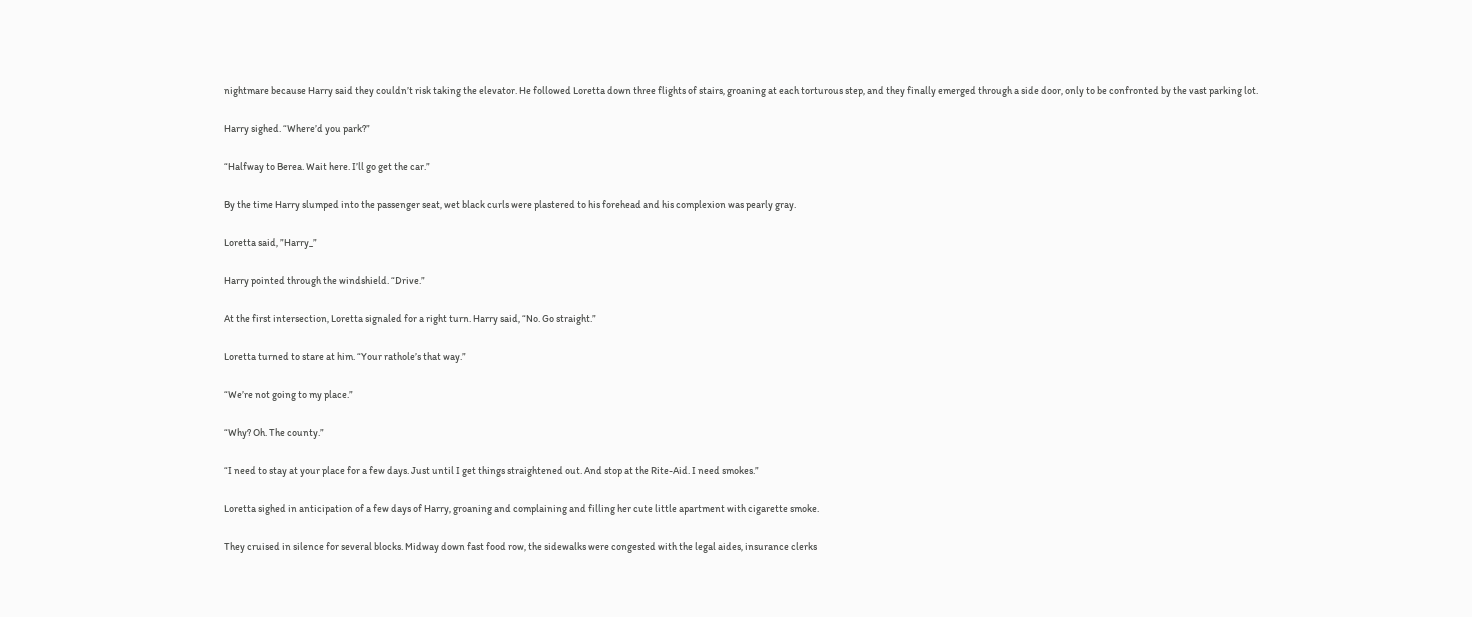nightmare because Harry said they couldn’t risk taking the elevator. He followed Loretta down three flights of stairs, groaning at each torturous step, and they finally emerged through a side door, only to be confronted by the vast parking lot.

Harry sighed. “Where’d you park?”

“Halfway to Berea. Wait here. I’ll go get the car.”

By the time Harry slumped into the passenger seat, wet black curls were plastered to his forehead and his complexion was pearly gray.

Loretta said, ”Harry_”

Harry pointed through the windshield. “Drive.”

At the first intersection, Loretta signaled for a right turn. Harry said, “No. Go straight.”

Loretta turned to stare at him. “Your rathole’s that way.”

“We’re not going to my place.”

“Why? Oh. The county.”

“I need to stay at your place for a few days. Just until I get things straightened out. And stop at the Rite-Aid. I need smokes.”

Loretta sighed in anticipation of a few days of Harry, groaning and complaining and filling her cute little apartment with cigarette smoke.

They cruised in silence for several blocks. Midway down fast food row, the sidewalks were congested with the legal aides, insurance clerks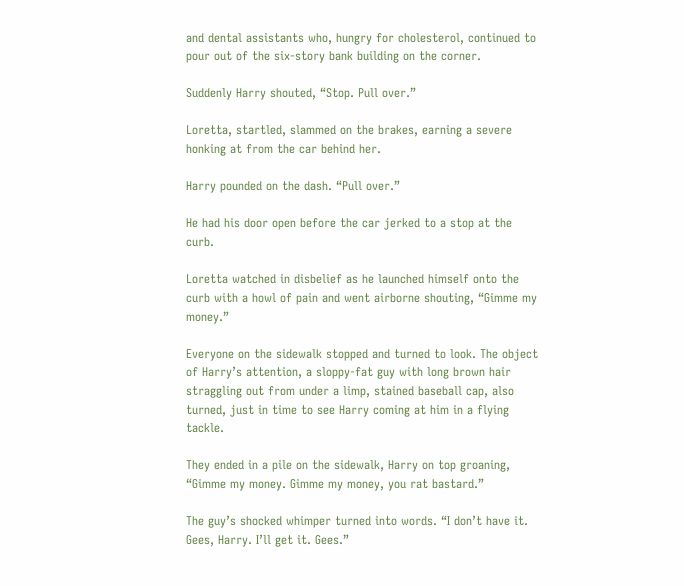and dental assistants who, hungry for cholesterol, continued to pour out of the six-story bank building on the corner.

Suddenly Harry shouted, “Stop. Pull over.”

Loretta, startled, slammed on the brakes, earning a severe honking at from the car behind her.

Harry pounded on the dash. “Pull over.”

He had his door open before the car jerked to a stop at the curb.

Loretta watched in disbelief as he launched himself onto the curb with a howl of pain and went airborne shouting, “Gimme my money.”

Everyone on the sidewalk stopped and turned to look. The object of Harry’s attention, a sloppy-fat guy with long brown hair straggling out from under a limp, stained baseball cap, also turned, just in time to see Harry coming at him in a flying tackle.

They ended in a pile on the sidewalk, Harry on top groaning, “Gimme my money. Gimme my money, you rat bastard.”

The guy’s shocked whimper turned into words. “I don’t have it. Gees, Harry. I’ll get it. Gees.”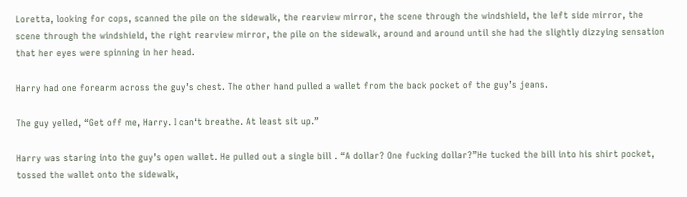Loretta, looking for cops, scanned the pile on the sidewalk, the rearview mirror, the scene through the windshield, the left side mirror, the scene through the windshield, the right rearview mirror, the pile on the sidewalk, around and around until she had the slightly dizzying sensation that her eyes were spinning in her head.

Harry had one forearm across the guy’s chest. The other hand pulled a wallet from the back pocket of the guy’s jeans.

The guy yelled, “Get off me, Harry. I can‘t breathe. At least sit up.”

Harry was staring into the guy’s open wallet. He pulled out a single bill . “A dollar? One fucking dollar?”He tucked the bill into his shirt pocket, tossed the wallet onto the sidewalk,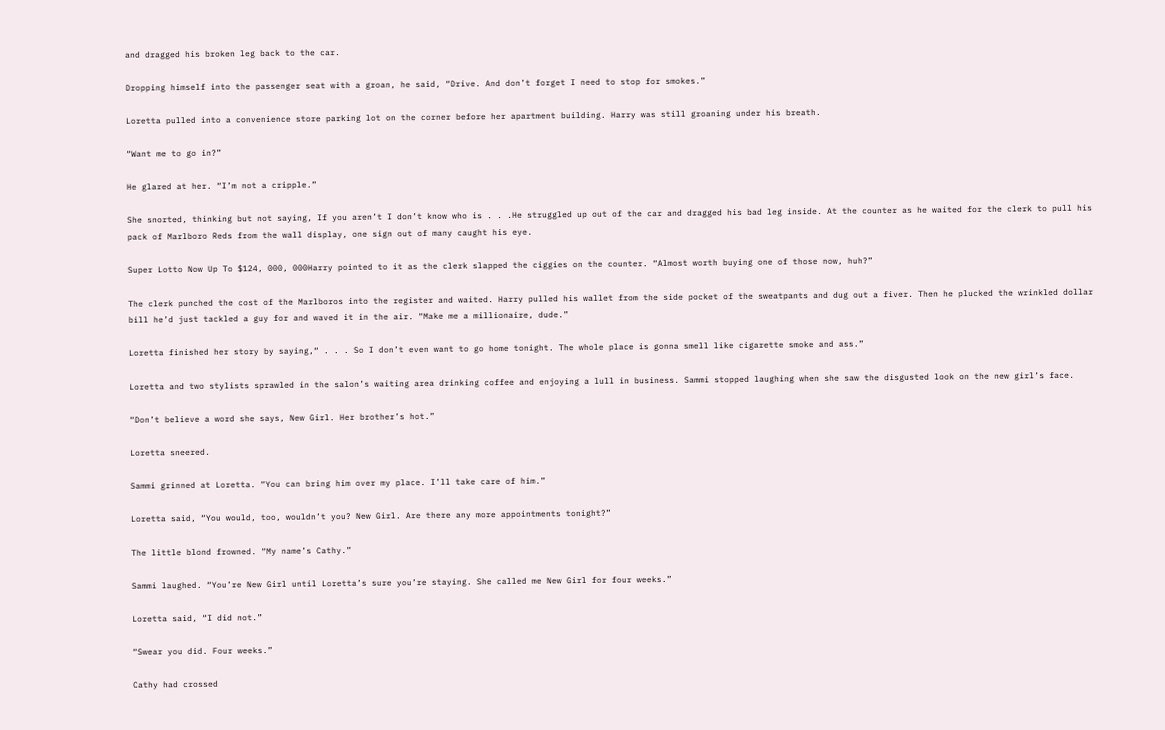and dragged his broken leg back to the car.

Dropping himself into the passenger seat with a groan, he said, “Drive. And don’t forget I need to stop for smokes.”

Loretta pulled into a convenience store parking lot on the corner before her apartment building. Harry was still groaning under his breath.

“Want me to go in?”

He glared at her. “I’m not a cripple.”

She snorted, thinking but not saying, If you aren’t I don’t know who is . . .He struggled up out of the car and dragged his bad leg inside. At the counter as he waited for the clerk to pull his pack of Marlboro Reds from the wall display, one sign out of many caught his eye.

Super Lotto Now Up To $124, 000, 000Harry pointed to it as the clerk slapped the ciggies on the counter. “Almost worth buying one of those now, huh?”

The clerk punched the cost of the Marlboros into the register and waited. Harry pulled his wallet from the side pocket of the sweatpants and dug out a fiver. Then he plucked the wrinkled dollar bill he’d just tackled a guy for and waved it in the air. “Make me a millionaire, dude.”

Loretta finished her story by saying,“ . . . So I don’t even want to go home tonight. The whole place is gonna smell like cigarette smoke and ass.”

Loretta and two stylists sprawled in the salon’s waiting area drinking coffee and enjoying a lull in business. Sammi stopped laughing when she saw the disgusted look on the new girl’s face.

“Don’t believe a word she says, New Girl. Her brother’s hot.”

Loretta sneered.

Sammi grinned at Loretta. “You can bring him over my place. I’ll take care of him.”

Loretta said, “You would, too, wouldn’t you? New Girl. Are there any more appointments tonight?”

The little blond frowned. “My name’s Cathy.”

Sammi laughed. “You’re New Girl until Loretta’s sure you’re staying. She called me New Girl for four weeks.”

Loretta said, “I did not.”

“Swear you did. Four weeks.”

Cathy had crossed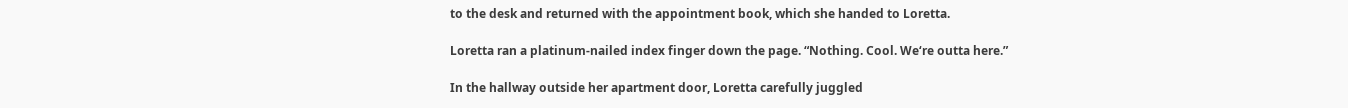to the desk and returned with the appointment book, which she handed to Loretta.

Loretta ran a platinum-nailed index finger down the page. “Nothing. Cool. We‘re outta here.”

In the hallway outside her apartment door, Loretta carefully juggled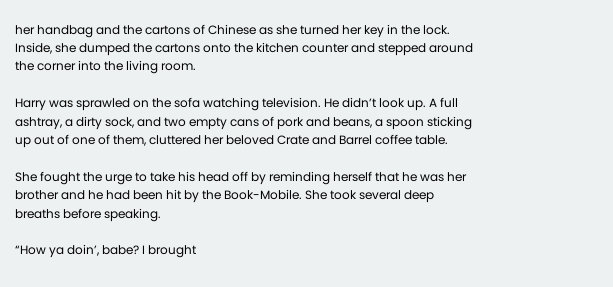her handbag and the cartons of Chinese as she turned her key in the lock. Inside, she dumped the cartons onto the kitchen counter and stepped around the corner into the living room.

Harry was sprawled on the sofa watching television. He didn’t look up. A full ashtray, a dirty sock, and two empty cans of pork and beans, a spoon sticking up out of one of them, cluttered her beloved Crate and Barrel coffee table.

She fought the urge to take his head off by reminding herself that he was her brother and he had been hit by the Book-Mobile. She took several deep breaths before speaking.

“How ya doin’, babe? I brought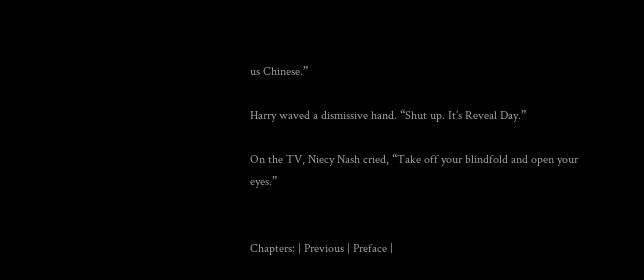us Chinese.”

Harry waved a dismissive hand. “Shut up. It’s Reveal Day.”

On the TV, Niecy Nash cried, “Take off your blindfold and open your eyes.”


Chapters: | Previous | Preface |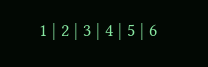1 | 2 | 3 | 4 | 5 | 6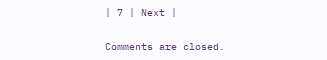| 7 | Next |

Comments are closed.